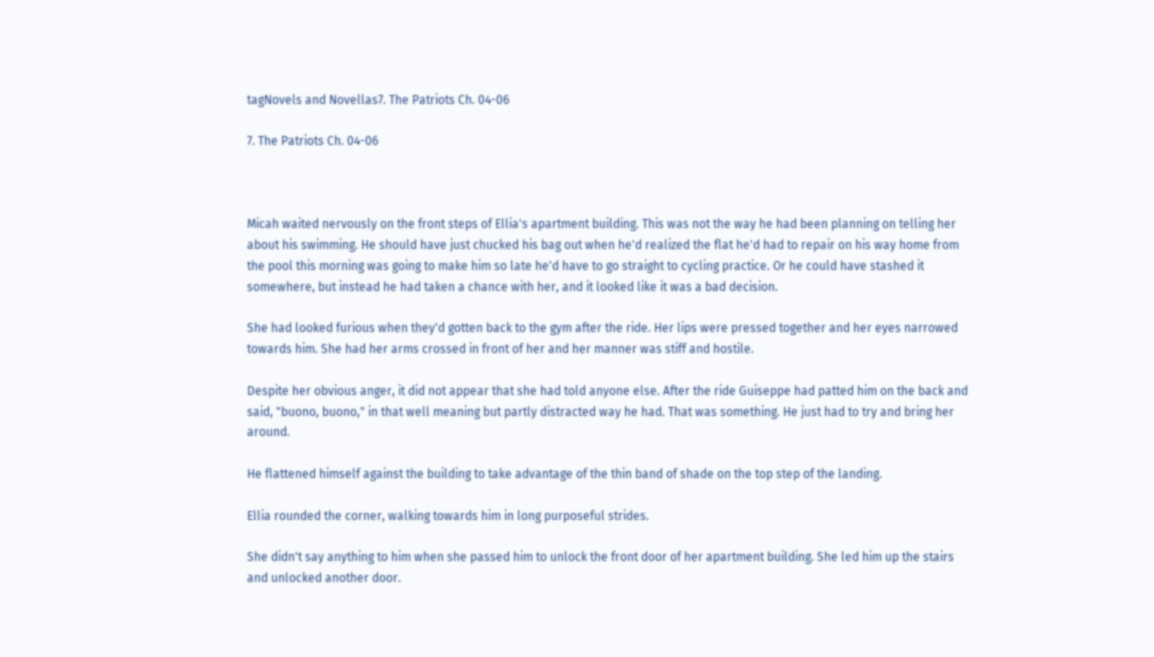tagNovels and Novellas7. The Patriots Ch. 04-06

7. The Patriots Ch. 04-06



Micah waited nervously on the front steps of Ellia's apartment building. This was not the way he had been planning on telling her about his swimming. He should have just chucked his bag out when he'd realized the flat he'd had to repair on his way home from the pool this morning was going to make him so late he'd have to go straight to cycling practice. Or he could have stashed it somewhere, but instead he had taken a chance with her, and it looked like it was a bad decision.

She had looked furious when they'd gotten back to the gym after the ride. Her lips were pressed together and her eyes narrowed towards him. She had her arms crossed in front of her and her manner was stiff and hostile.

Despite her obvious anger, it did not appear that she had told anyone else. After the ride Guiseppe had patted him on the back and said, "buono, buono," in that well meaning but partly distracted way he had. That was something. He just had to try and bring her around.

He flattened himself against the building to take advantage of the thin band of shade on the top step of the landing.

Ellia rounded the corner, walking towards him in long purposeful strides.

She didn't say anything to him when she passed him to unlock the front door of her apartment building. She led him up the stairs and unlocked another door.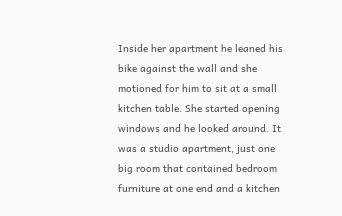Inside her apartment he leaned his bike against the wall and she motioned for him to sit at a small kitchen table. She started opening windows and he looked around. It was a studio apartment, just one big room that contained bedroom furniture at one end and a kitchen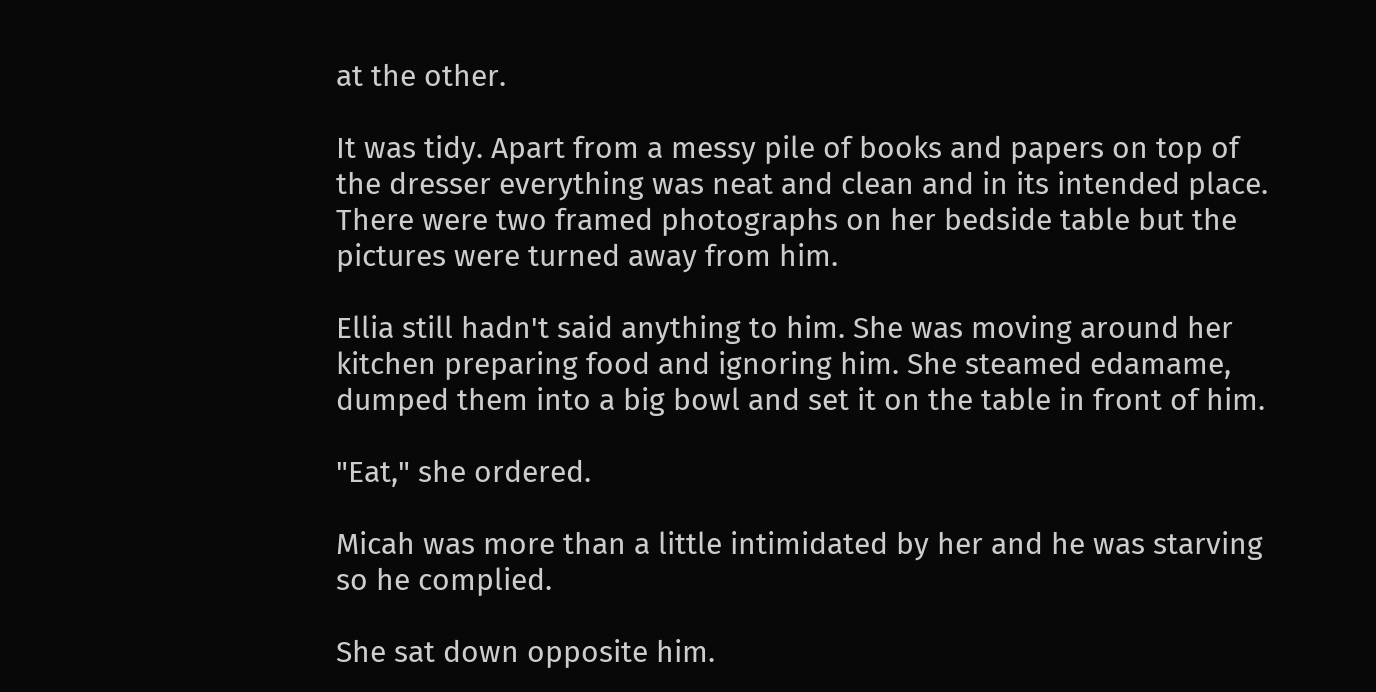at the other.

It was tidy. Apart from a messy pile of books and papers on top of the dresser everything was neat and clean and in its intended place. There were two framed photographs on her bedside table but the pictures were turned away from him.

Ellia still hadn't said anything to him. She was moving around her kitchen preparing food and ignoring him. She steamed edamame, dumped them into a big bowl and set it on the table in front of him.

"Eat," she ordered.

Micah was more than a little intimidated by her and he was starving so he complied.

She sat down opposite him.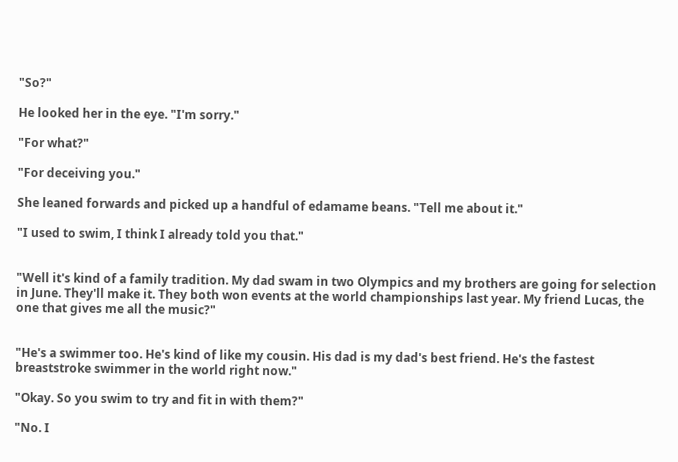"So?"

He looked her in the eye. "I'm sorry."

"For what?"

"For deceiving you."

She leaned forwards and picked up a handful of edamame beans. "Tell me about it."

"I used to swim, I think I already told you that."


"Well it's kind of a family tradition. My dad swam in two Olympics and my brothers are going for selection in June. They'll make it. They both won events at the world championships last year. My friend Lucas, the one that gives me all the music?"


"He's a swimmer too. He's kind of like my cousin. His dad is my dad's best friend. He's the fastest breaststroke swimmer in the world right now."

"Okay. So you swim to try and fit in with them?"

"No. I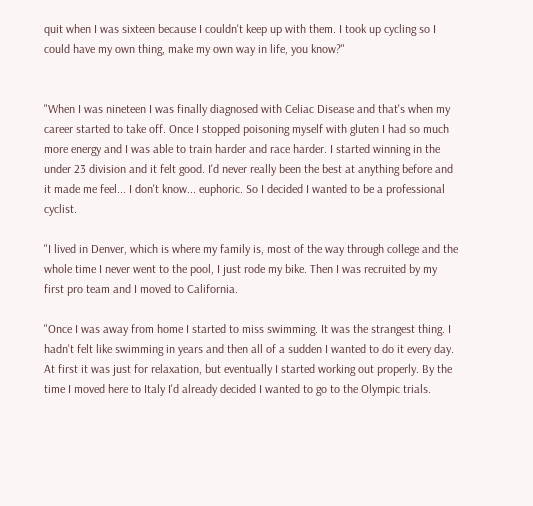quit when I was sixteen because I couldn't keep up with them. I took up cycling so I could have my own thing, make my own way in life, you know?"


"When I was nineteen I was finally diagnosed with Celiac Disease and that's when my career started to take off. Once I stopped poisoning myself with gluten I had so much more energy and I was able to train harder and race harder. I started winning in the under 23 division and it felt good. I'd never really been the best at anything before and it made me feel... I don't know... euphoric. So I decided I wanted to be a professional cyclist.

"I lived in Denver, which is where my family is, most of the way through college and the whole time I never went to the pool, I just rode my bike. Then I was recruited by my first pro team and I moved to California.

"Once I was away from home I started to miss swimming. It was the strangest thing. I hadn't felt like swimming in years and then all of a sudden I wanted to do it every day. At first it was just for relaxation, but eventually I started working out properly. By the time I moved here to Italy I'd already decided I wanted to go to the Olympic trials.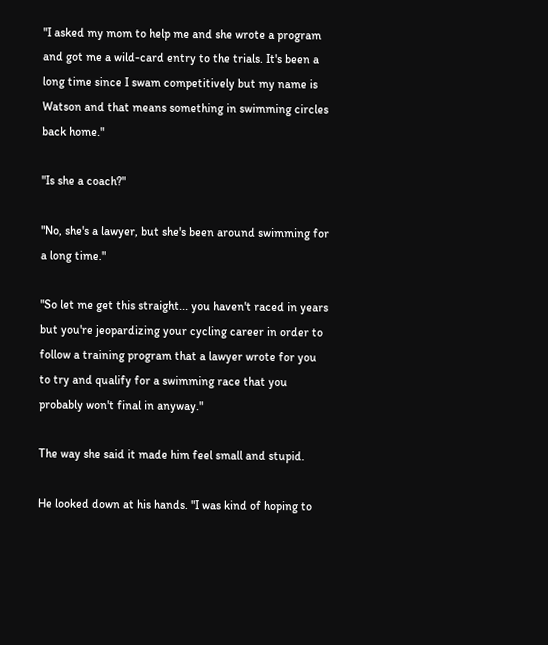"I asked my mom to help me and she wrote a program and got me a wild-card entry to the trials. It's been a long time since I swam competitively but my name is Watson and that means something in swimming circles back home."

"Is she a coach?"

"No, she's a lawyer, but she's been around swimming for a long time."

"So let me get this straight... you haven't raced in years but you're jeopardizing your cycling career in order to follow a training program that a lawyer wrote for you to try and qualify for a swimming race that you probably won't final in anyway."

The way she said it made him feel small and stupid.

He looked down at his hands. "I was kind of hoping to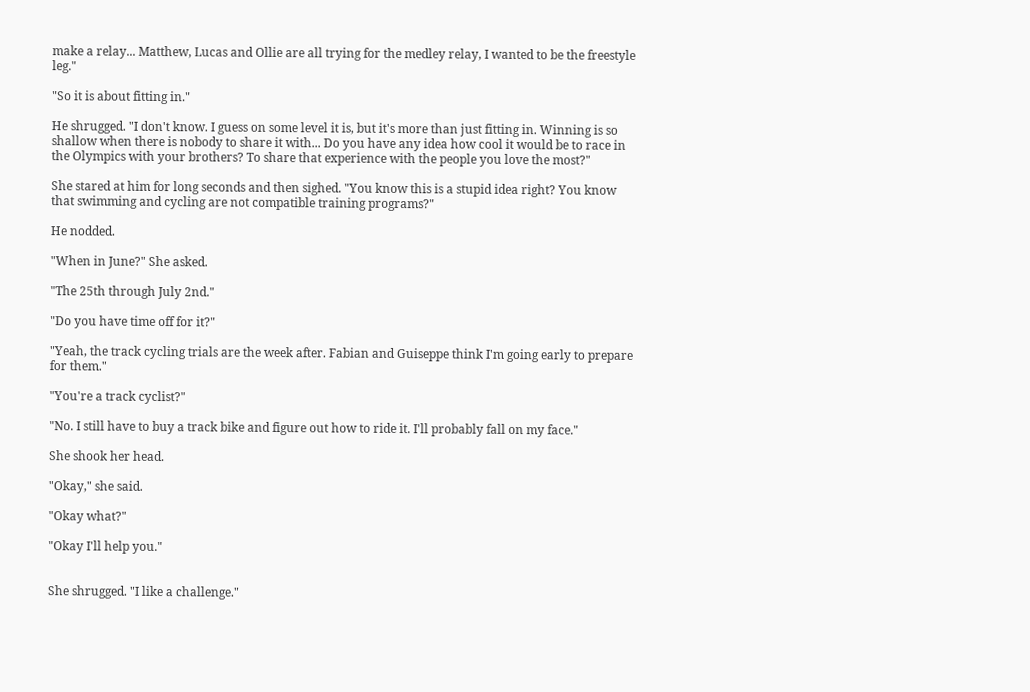make a relay... Matthew, Lucas and Ollie are all trying for the medley relay, I wanted to be the freestyle leg."

"So it is about fitting in."

He shrugged. "I don't know. I guess on some level it is, but it's more than just fitting in. Winning is so shallow when there is nobody to share it with... Do you have any idea how cool it would be to race in the Olympics with your brothers? To share that experience with the people you love the most?"

She stared at him for long seconds and then sighed. "You know this is a stupid idea right? You know that swimming and cycling are not compatible training programs?"

He nodded.

"When in June?" She asked.

"The 25th through July 2nd."

"Do you have time off for it?"

"Yeah, the track cycling trials are the week after. Fabian and Guiseppe think I'm going early to prepare for them."

"You're a track cyclist?"

"No. I still have to buy a track bike and figure out how to ride it. I'll probably fall on my face."

She shook her head.

"Okay," she said.

"Okay what?"

"Okay I'll help you."


She shrugged. "I like a challenge."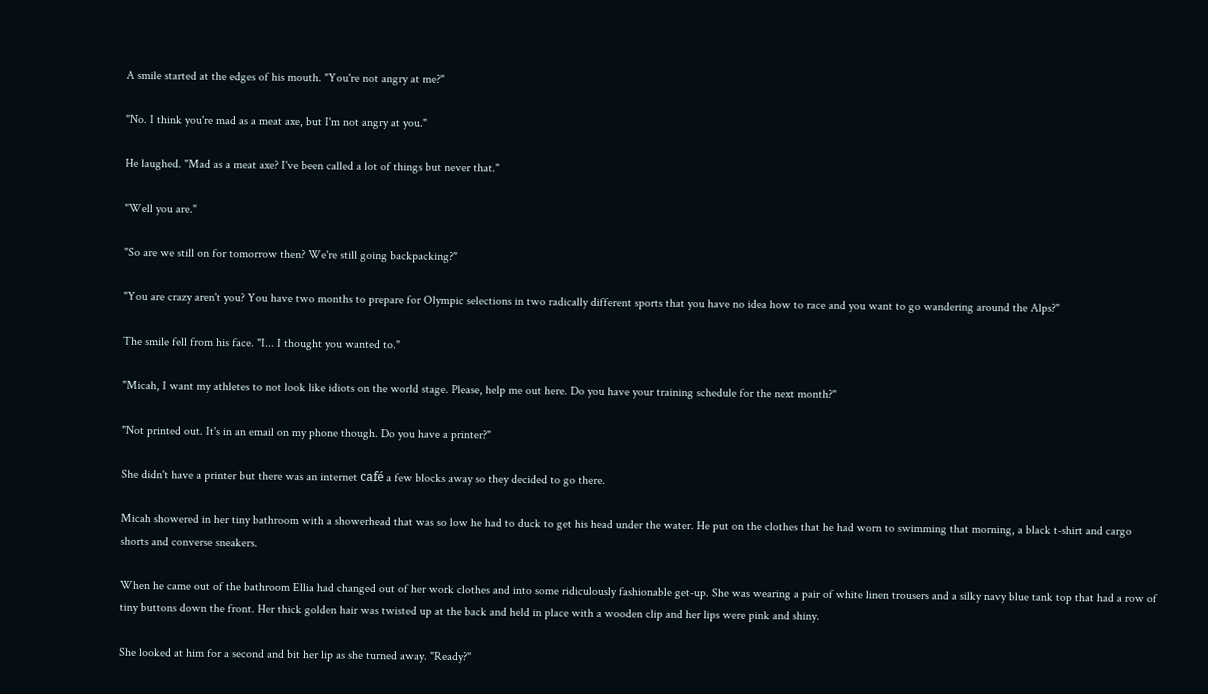A smile started at the edges of his mouth. "You're not angry at me?"

"No. I think you're mad as a meat axe, but I'm not angry at you."

He laughed. "Mad as a meat axe? I've been called a lot of things but never that."

"Well you are."

"So are we still on for tomorrow then? We're still going backpacking?"

"You are crazy aren't you? You have two months to prepare for Olympic selections in two radically different sports that you have no idea how to race and you want to go wandering around the Alps?"

The smile fell from his face. "I... I thought you wanted to."

"Micah, I want my athletes to not look like idiots on the world stage. Please, help me out here. Do you have your training schedule for the next month?"

"Not printed out. It's in an email on my phone though. Do you have a printer?"

She didn't have a printer but there was an internet café a few blocks away so they decided to go there.

Micah showered in her tiny bathroom with a showerhead that was so low he had to duck to get his head under the water. He put on the clothes that he had worn to swimming that morning, a black t-shirt and cargo shorts and converse sneakers.

When he came out of the bathroom Ellia had changed out of her work clothes and into some ridiculously fashionable get-up. She was wearing a pair of white linen trousers and a silky navy blue tank top that had a row of tiny buttons down the front. Her thick golden hair was twisted up at the back and held in place with a wooden clip and her lips were pink and shiny.

She looked at him for a second and bit her lip as she turned away. "Ready?"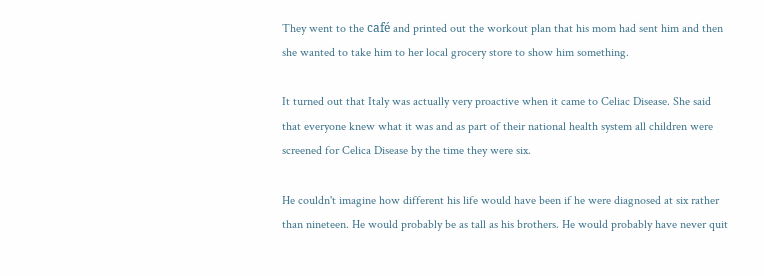They went to the café and printed out the workout plan that his mom had sent him and then she wanted to take him to her local grocery store to show him something.

It turned out that Italy was actually very proactive when it came to Celiac Disease. She said that everyone knew what it was and as part of their national health system all children were screened for Celica Disease by the time they were six.

He couldn't imagine how different his life would have been if he were diagnosed at six rather than nineteen. He would probably be as tall as his brothers. He would probably have never quit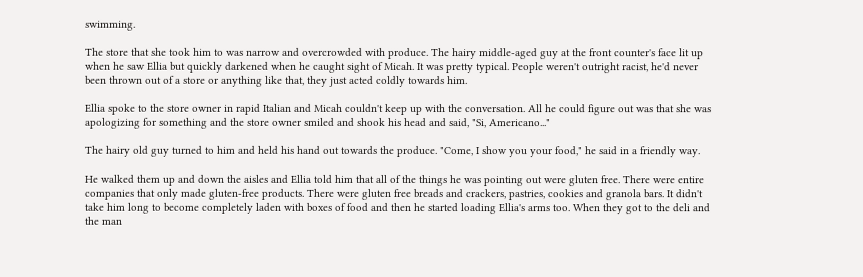swimming.

The store that she took him to was narrow and overcrowded with produce. The hairy middle-aged guy at the front counter's face lit up when he saw Ellia but quickly darkened when he caught sight of Micah. It was pretty typical. People weren't outright racist, he'd never been thrown out of a store or anything like that, they just acted coldly towards him.

Ellia spoke to the store owner in rapid Italian and Micah couldn't keep up with the conversation. All he could figure out was that she was apologizing for something and the store owner smiled and shook his head and said, "Si, Americano..."

The hairy old guy turned to him and held his hand out towards the produce. "Come, I show you your food," he said in a friendly way.

He walked them up and down the aisles and Ellia told him that all of the things he was pointing out were gluten free. There were entire companies that only made gluten-free products. There were gluten free breads and crackers, pastries, cookies and granola bars. It didn't take him long to become completely laden with boxes of food and then he started loading Ellia's arms too. When they got to the deli and the man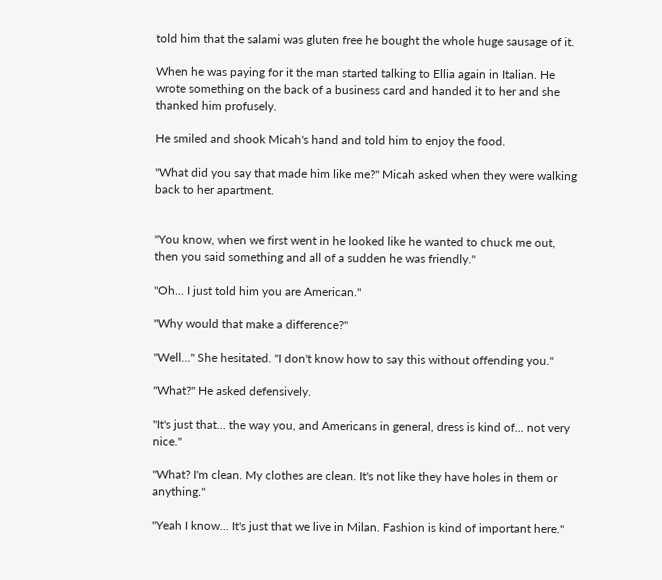told him that the salami was gluten free he bought the whole huge sausage of it.

When he was paying for it the man started talking to Ellia again in Italian. He wrote something on the back of a business card and handed it to her and she thanked him profusely.

He smiled and shook Micah's hand and told him to enjoy the food.

"What did you say that made him like me?" Micah asked when they were walking back to her apartment.


"You know, when we first went in he looked like he wanted to chuck me out, then you said something and all of a sudden he was friendly."

"Oh... I just told him you are American."

"Why would that make a difference?"

"Well..." She hesitated. "I don't know how to say this without offending you."

"What?" He asked defensively.

"It's just that... the way you, and Americans in general, dress is kind of... not very nice."

"What? I'm clean. My clothes are clean. It's not like they have holes in them or anything."

"Yeah I know... It's just that we live in Milan. Fashion is kind of important here."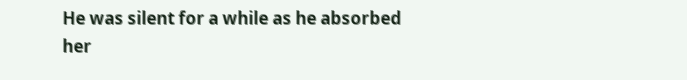He was silent for a while as he absorbed her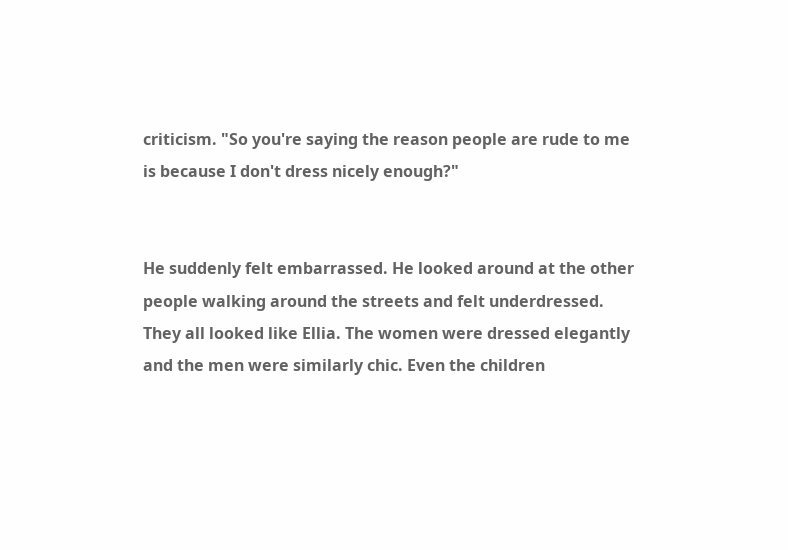criticism. "So you're saying the reason people are rude to me is because I don't dress nicely enough?"


He suddenly felt embarrassed. He looked around at the other people walking around the streets and felt underdressed. They all looked like Ellia. The women were dressed elegantly and the men were similarly chic. Even the children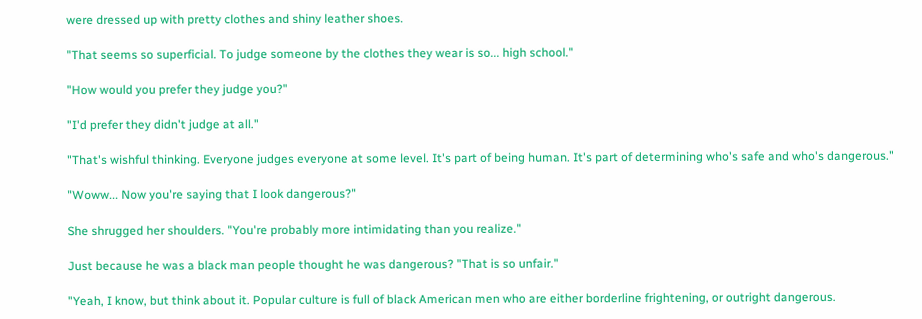were dressed up with pretty clothes and shiny leather shoes.

"That seems so superficial. To judge someone by the clothes they wear is so... high school."

"How would you prefer they judge you?"

"I'd prefer they didn't judge at all."

"That's wishful thinking. Everyone judges everyone at some level. It's part of being human. It's part of determining who's safe and who's dangerous."

"Woww... Now you're saying that I look dangerous?"

She shrugged her shoulders. "You're probably more intimidating than you realize."

Just because he was a black man people thought he was dangerous? "That is so unfair."

"Yeah, I know, but think about it. Popular culture is full of black American men who are either borderline frightening, or outright dangerous.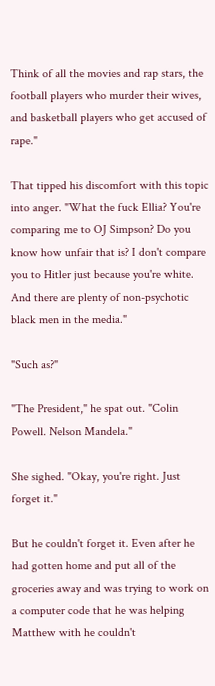Think of all the movies and rap stars, the football players who murder their wives, and basketball players who get accused of rape."

That tipped his discomfort with this topic into anger. "What the fuck Ellia? You're comparing me to OJ Simpson? Do you know how unfair that is? I don't compare you to Hitler just because you're white. And there are plenty of non-psychotic black men in the media."

"Such as?"

"The President," he spat out. "Colin Powell. Nelson Mandela."

She sighed. "Okay, you're right. Just forget it."

But he couldn't forget it. Even after he had gotten home and put all of the groceries away and was trying to work on a computer code that he was helping Matthew with he couldn't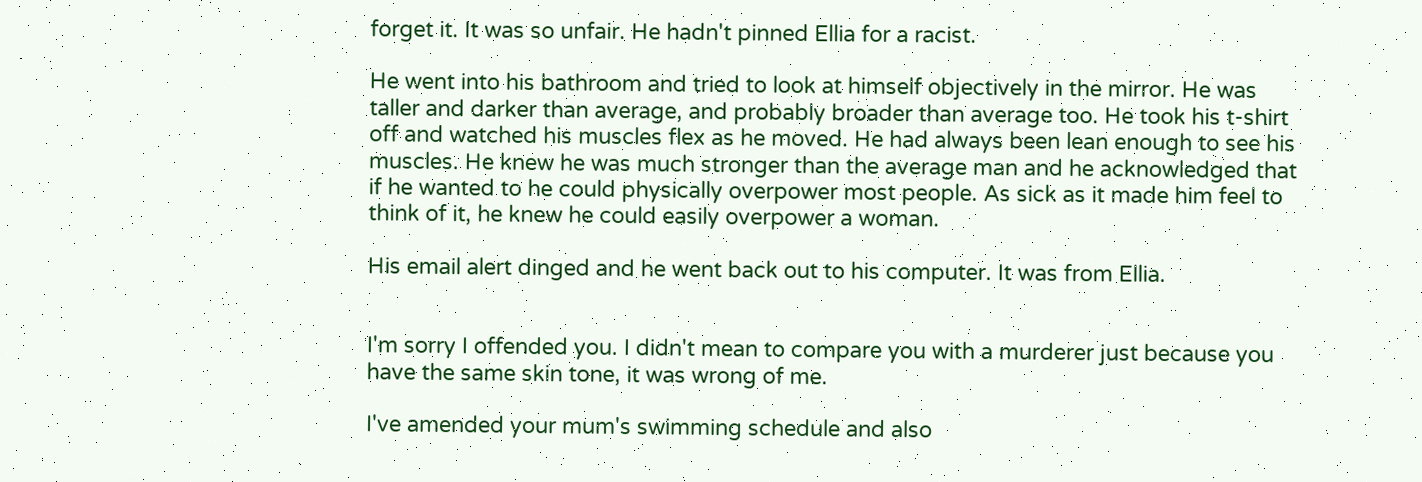forget it. It was so unfair. He hadn't pinned Ellia for a racist.

He went into his bathroom and tried to look at himself objectively in the mirror. He was taller and darker than average, and probably broader than average too. He took his t-shirt off and watched his muscles flex as he moved. He had always been lean enough to see his muscles. He knew he was much stronger than the average man and he acknowledged that if he wanted to he could physically overpower most people. As sick as it made him feel to think of it, he knew he could easily overpower a woman.

His email alert dinged and he went back out to his computer. It was from Ellia.


I'm sorry I offended you. I didn't mean to compare you with a murderer just because you have the same skin tone, it was wrong of me.

I've amended your mum's swimming schedule and also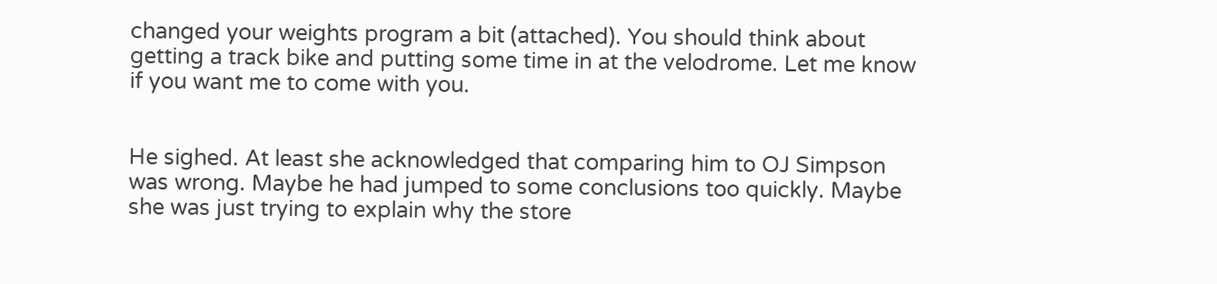changed your weights program a bit (attached). You should think about getting a track bike and putting some time in at the velodrome. Let me know if you want me to come with you.


He sighed. At least she acknowledged that comparing him to OJ Simpson was wrong. Maybe he had jumped to some conclusions too quickly. Maybe she was just trying to explain why the store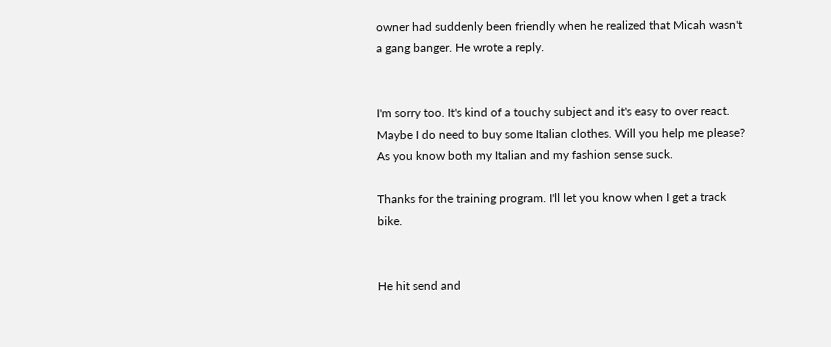owner had suddenly been friendly when he realized that Micah wasn't a gang banger. He wrote a reply.


I'm sorry too. It's kind of a touchy subject and it's easy to over react. Maybe I do need to buy some Italian clothes. Will you help me please? As you know both my Italian and my fashion sense suck.

Thanks for the training program. I'll let you know when I get a track bike.


He hit send and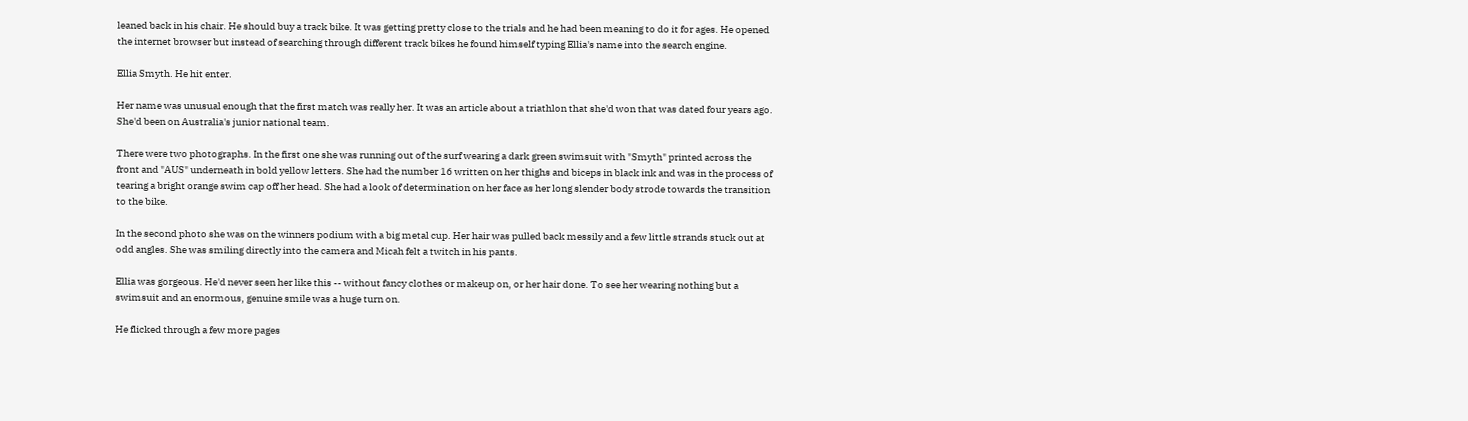leaned back in his chair. He should buy a track bike. It was getting pretty close to the trials and he had been meaning to do it for ages. He opened the internet browser but instead of searching through different track bikes he found himself typing Ellia's name into the search engine.

Ellia Smyth. He hit enter.

Her name was unusual enough that the first match was really her. It was an article about a triathlon that she'd won that was dated four years ago. She'd been on Australia's junior national team.

There were two photographs. In the first one she was running out of the surf wearing a dark green swimsuit with "Smyth" printed across the front and "AUS" underneath in bold yellow letters. She had the number 16 written on her thighs and biceps in black ink and was in the process of tearing a bright orange swim cap off her head. She had a look of determination on her face as her long slender body strode towards the transition to the bike.

In the second photo she was on the winners podium with a big metal cup. Her hair was pulled back messily and a few little strands stuck out at odd angles. She was smiling directly into the camera and Micah felt a twitch in his pants.

Ellia was gorgeous. He'd never seen her like this -- without fancy clothes or makeup on, or her hair done. To see her wearing nothing but a swimsuit and an enormous, genuine smile was a huge turn on.

He flicked through a few more pages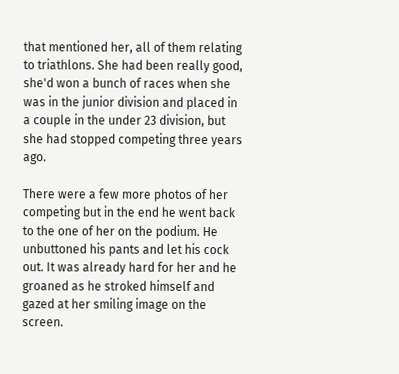that mentioned her, all of them relating to triathlons. She had been really good, she'd won a bunch of races when she was in the junior division and placed in a couple in the under 23 division, but she had stopped competing three years ago.

There were a few more photos of her competing but in the end he went back to the one of her on the podium. He unbuttoned his pants and let his cock out. It was already hard for her and he groaned as he stroked himself and gazed at her smiling image on the screen.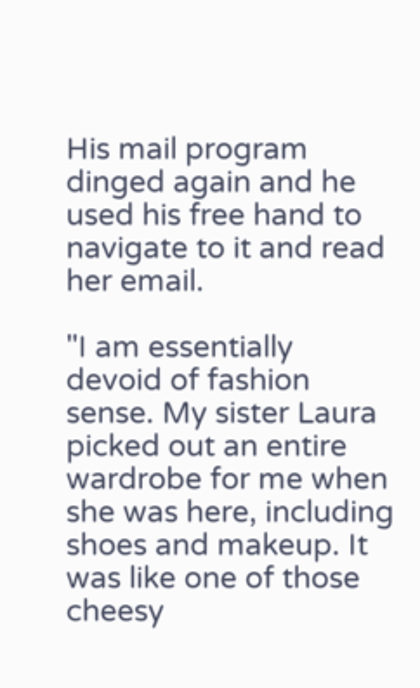His mail program dinged again and he used his free hand to navigate to it and read her email.

"I am essentially devoid of fashion sense. My sister Laura picked out an entire wardrobe for me when she was here, including shoes and makeup. It was like one of those cheesy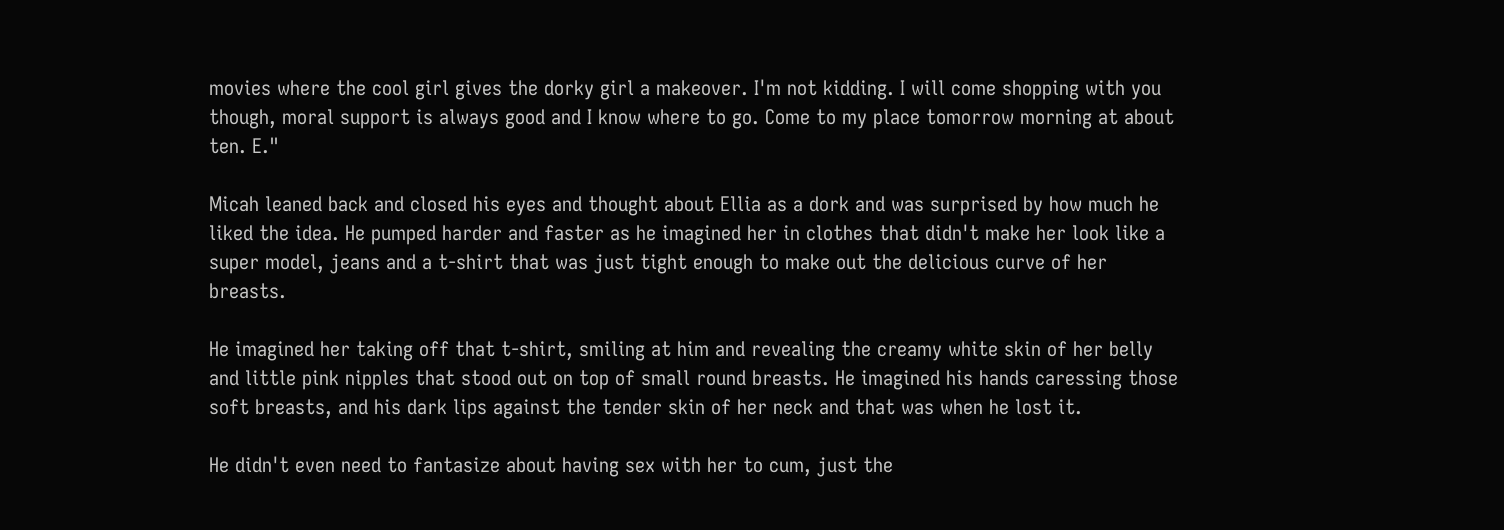movies where the cool girl gives the dorky girl a makeover. I'm not kidding. I will come shopping with you though, moral support is always good and I know where to go. Come to my place tomorrow morning at about ten. E."

Micah leaned back and closed his eyes and thought about Ellia as a dork and was surprised by how much he liked the idea. He pumped harder and faster as he imagined her in clothes that didn't make her look like a super model, jeans and a t-shirt that was just tight enough to make out the delicious curve of her breasts.

He imagined her taking off that t-shirt, smiling at him and revealing the creamy white skin of her belly and little pink nipples that stood out on top of small round breasts. He imagined his hands caressing those soft breasts, and his dark lips against the tender skin of her neck and that was when he lost it.

He didn't even need to fantasize about having sex with her to cum, just the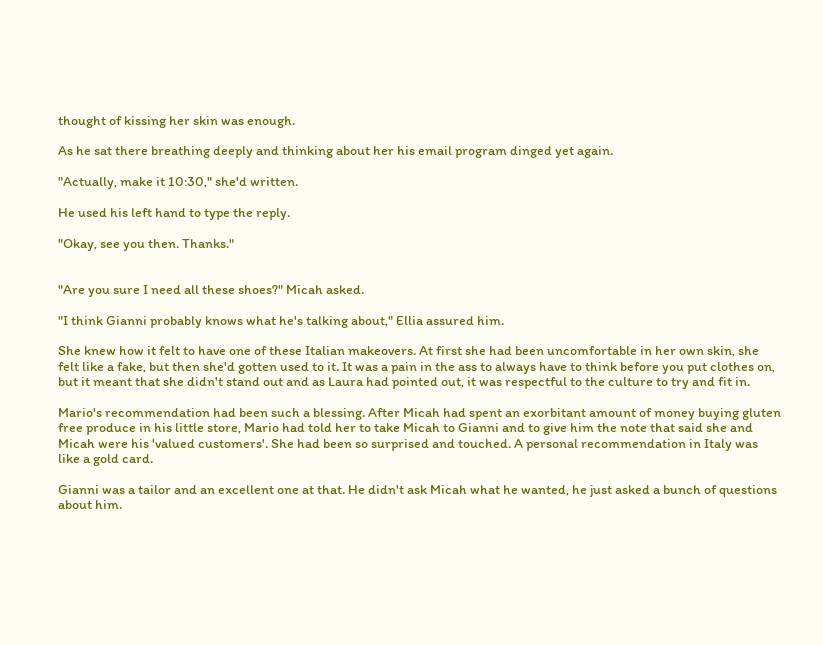thought of kissing her skin was enough.

As he sat there breathing deeply and thinking about her his email program dinged yet again.

"Actually, make it 10:30," she'd written.

He used his left hand to type the reply.

"Okay, see you then. Thanks."


"Are you sure I need all these shoes?" Micah asked.

"I think Gianni probably knows what he's talking about," Ellia assured him.

She knew how it felt to have one of these Italian makeovers. At first she had been uncomfortable in her own skin, she felt like a fake, but then she'd gotten used to it. It was a pain in the ass to always have to think before you put clothes on, but it meant that she didn't stand out and as Laura had pointed out, it was respectful to the culture to try and fit in.

Mario's recommendation had been such a blessing. After Micah had spent an exorbitant amount of money buying gluten free produce in his little store, Mario had told her to take Micah to Gianni and to give him the note that said she and Micah were his 'valued customers'. She had been so surprised and touched. A personal recommendation in Italy was like a gold card.

Gianni was a tailor and an excellent one at that. He didn't ask Micah what he wanted, he just asked a bunch of questions about him.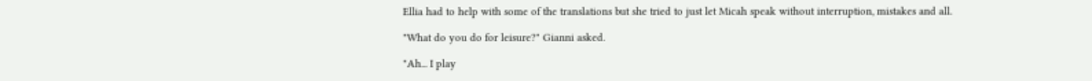Ellia had to help with some of the translations but she tried to just let Micah speak without interruption, mistakes and all.

"What do you do for leisure?" Gianni asked.

"Ah... I play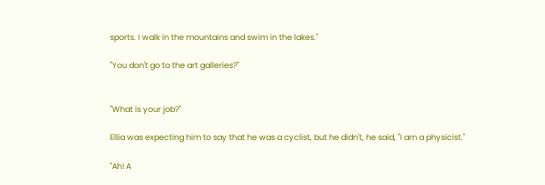sports. I walk in the mountains and swim in the lakes."

"You don't go to the art galleries?"


"What is your job?"

Ellia was expecting him to say that he was a cyclist, but he didn't, he said, "I am a physicist."

"Ah! A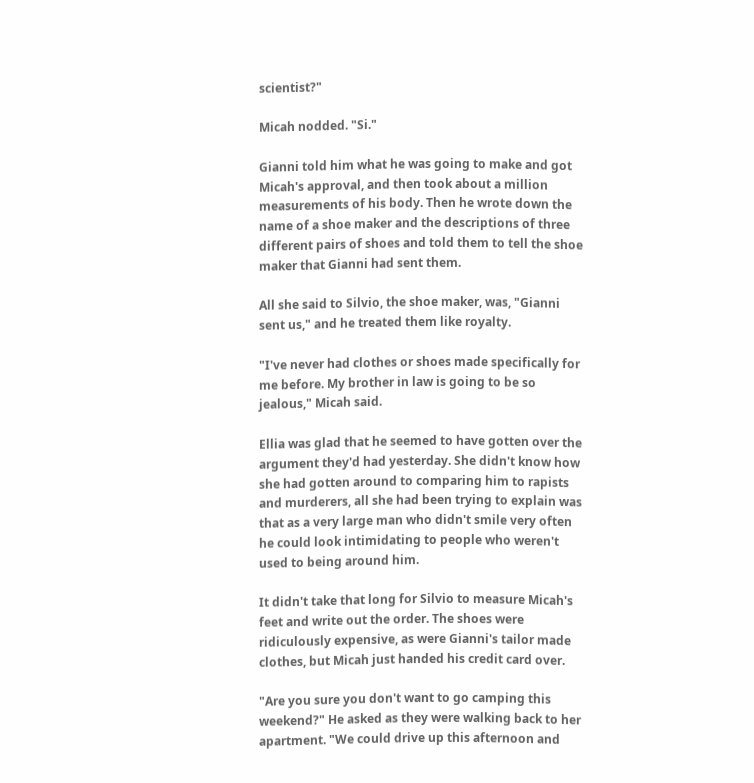scientist?"

Micah nodded. "Si."

Gianni told him what he was going to make and got Micah's approval, and then took about a million measurements of his body. Then he wrote down the name of a shoe maker and the descriptions of three different pairs of shoes and told them to tell the shoe maker that Gianni had sent them.

All she said to Silvio, the shoe maker, was, "Gianni sent us," and he treated them like royalty.

"I've never had clothes or shoes made specifically for me before. My brother in law is going to be so jealous," Micah said.

Ellia was glad that he seemed to have gotten over the argument they'd had yesterday. She didn't know how she had gotten around to comparing him to rapists and murderers, all she had been trying to explain was that as a very large man who didn't smile very often he could look intimidating to people who weren't used to being around him.

It didn't take that long for Silvio to measure Micah's feet and write out the order. The shoes were ridiculously expensive, as were Gianni's tailor made clothes, but Micah just handed his credit card over.

"Are you sure you don't want to go camping this weekend?" He asked as they were walking back to her apartment. "We could drive up this afternoon and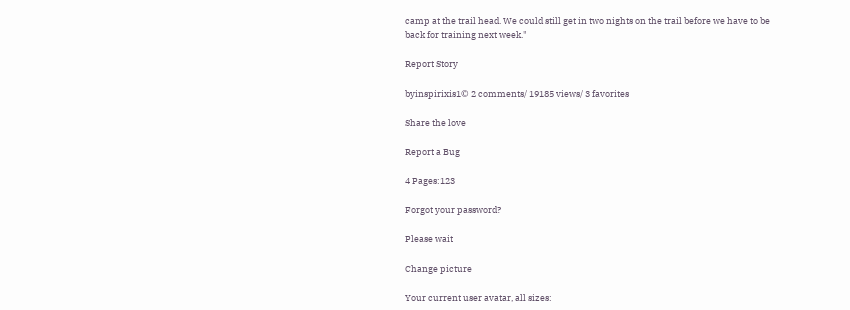camp at the trail head. We could still get in two nights on the trail before we have to be back for training next week."

Report Story

byinspirixis1© 2 comments/ 19185 views/ 3 favorites

Share the love

Report a Bug

4 Pages:123

Forgot your password?

Please wait

Change picture

Your current user avatar, all sizes: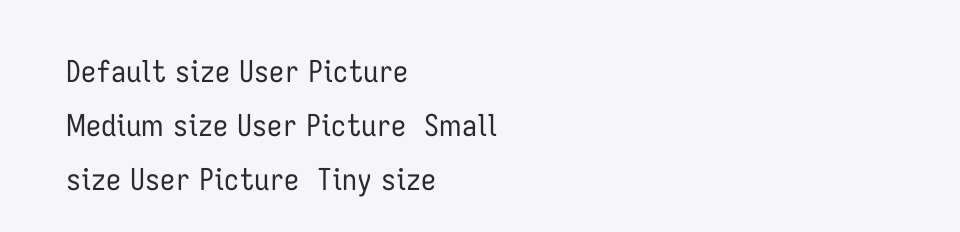Default size User Picture  Medium size User Picture  Small size User Picture  Tiny size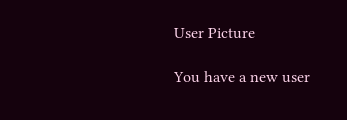User Picture

You have a new user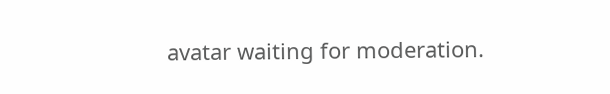avatar waiting for moderation.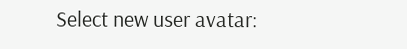Select new user avatar: